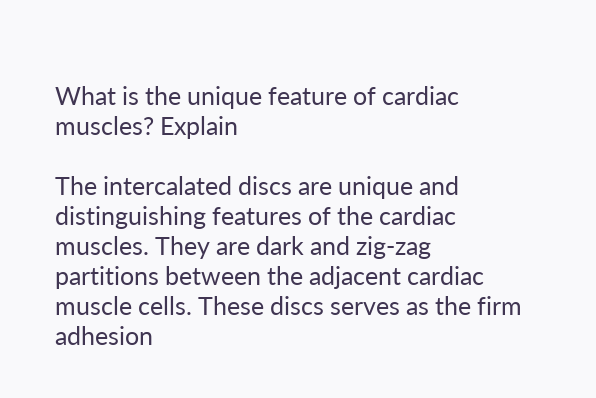What is the unique feature of cardiac muscles? Explain

The intercalated discs are unique and distinguishing features of the cardiac muscles. They are dark and zig-zag partitions between the adjacent cardiac muscle cells. These discs serves as the firm adhesion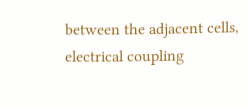between the adjacent cells, electrical coupling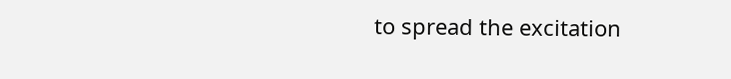to spread the excitation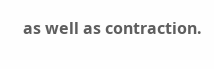as well as contraction.